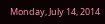Monday, July 14, 2014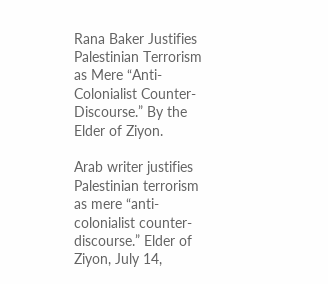Rana Baker Justifies Palestinian Terrorism as Mere “Anti-Colonialist Counter-Discourse.” By the Elder of Ziyon.

Arab writer justifies Palestinian terrorism as mere “anti-colonialist counter-discourse.” Elder of Ziyon, July 14,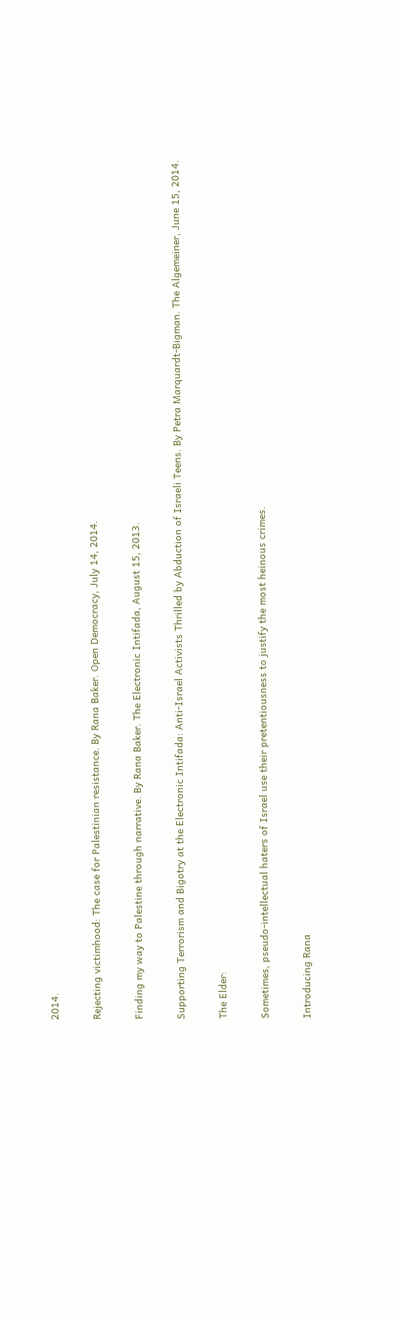2014.

Rejecting victimhood: The case for Palestinian resistance. By Rana Baker. Open Democracy, July 14, 2014.

Finding my way to Palestine through narrative. By Rana Baker. The Electronic Intifada, August 15, 2013.

Supporting Terrorism and Bigotry at the Electronic Intifada: Anti-Israel Activists Thrilled by Abduction of Israeli Teens. By Petra Marquardt-Bigman. The Algemeiner, June 15, 2014.

The Elder:

Sometimes, pseudo-intellectual haters of Israel use their pretentiousness to justify the most heinous crimes.

Introducing Rana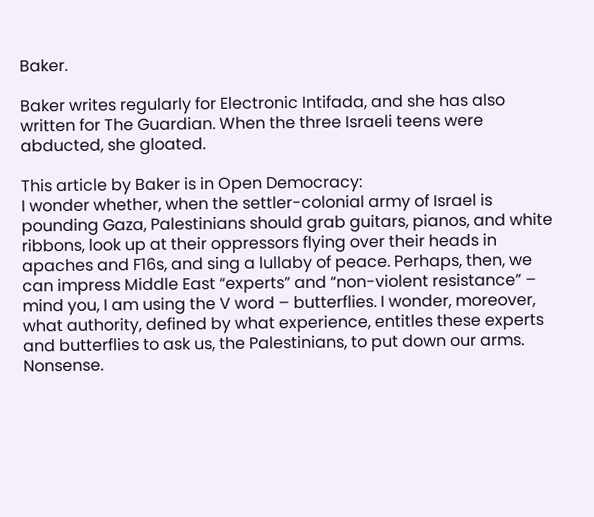Baker.

Baker writes regularly for Electronic Intifada, and she has also written for The Guardian. When the three Israeli teens were abducted, she gloated.

This article by Baker is in Open Democracy:
I wonder whether, when the settler-colonial army of Israel is pounding Gaza, Palestinians should grab guitars, pianos, and white ribbons, look up at their oppressors flying over their heads in apaches and F16s, and sing a lullaby of peace. Perhaps, then, we can impress Middle East “experts” and “non-violent resistance” – mind you, I am using the V word – butterflies. I wonder, moreover, what authority, defined by what experience, entitles these experts and butterflies to ask us, the Palestinians, to put down our arms. Nonsense.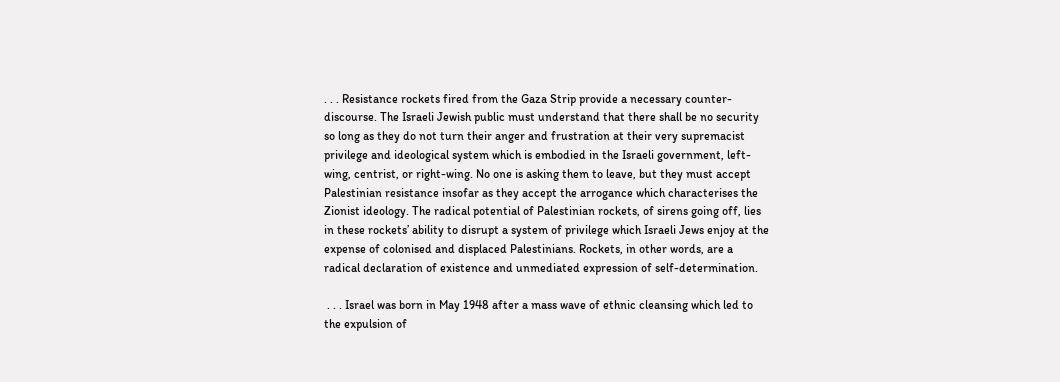. . . Resistance rockets fired from the Gaza Strip provide a necessary counter-discourse. The Israeli Jewish public must understand that there shall be no security so long as they do not turn their anger and frustration at their very supremacist privilege and ideological system which is embodied in the Israeli government, left-wing, centrist, or right-wing. No one is asking them to leave, but they must accept Palestinian resistance insofar as they accept the arrogance which characterises the Zionist ideology. The radical potential of Palestinian rockets, of sirens going off, lies in these rockets’ ability to disrupt a system of privilege which Israeli Jews enjoy at the expense of colonised and displaced Palestinians. Rockets, in other words, are a radical declaration of existence and unmediated expression of self-determination.

 . . . Israel was born in May 1948 after a mass wave of ethnic cleansing which led to the expulsion of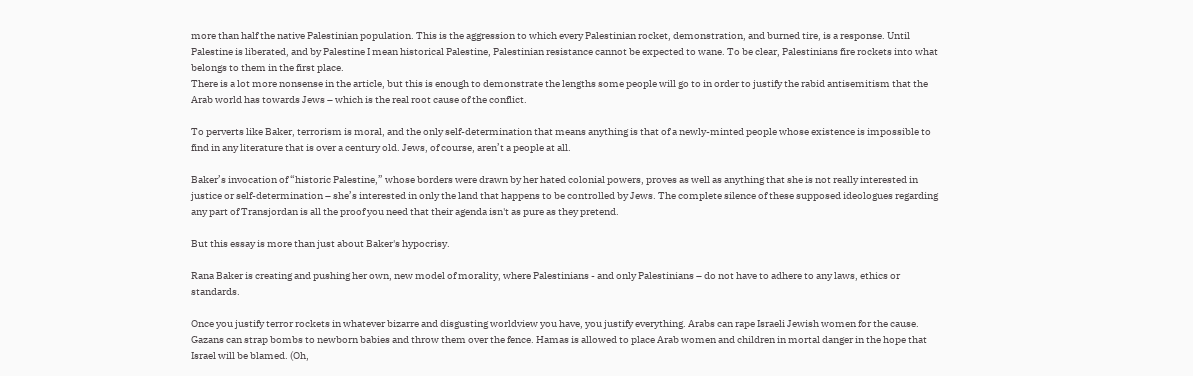more than half the native Palestinian population. This is the aggression to which every Palestinian rocket, demonstration, and burned tire, is a response. Until Palestine is liberated, and by Palestine I mean historical Palestine, Palestinian resistance cannot be expected to wane. To be clear, Palestinians fire rockets into what belongs to them in the first place.
There is a lot more nonsense in the article, but this is enough to demonstrate the lengths some people will go to in order to justify the rabid antisemitism that the Arab world has towards Jews – which is the real root cause of the conflict.

To perverts like Baker, terrorism is moral, and the only self-determination that means anything is that of a newly-minted people whose existence is impossible to find in any literature that is over a century old. Jews, of course, aren’t a people at all.

Baker’s invocation of “historic Palestine,” whose borders were drawn by her hated colonial powers, proves as well as anything that she is not really interested in justice or self-determination – she’s interested in only the land that happens to be controlled by Jews. The complete silence of these supposed ideologues regarding any part of Transjordan is all the proof you need that their agenda isn't as pure as they pretend.

But this essay is more than just about Baker's hypocrisy.

Rana Baker is creating and pushing her own, new model of morality, where Palestinians - and only Palestinians – do not have to adhere to any laws, ethics or standards.

Once you justify terror rockets in whatever bizarre and disgusting worldview you have, you justify everything. Arabs can rape Israeli Jewish women for the cause. Gazans can strap bombs to newborn babies and throw them over the fence. Hamas is allowed to place Arab women and children in mortal danger in the hope that Israel will be blamed. (Oh,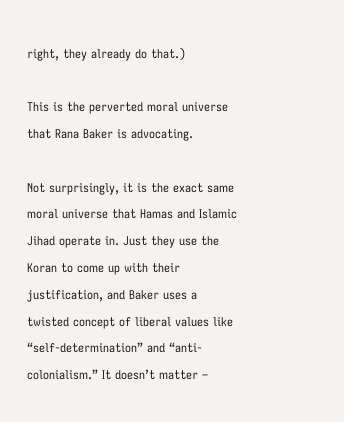right, they already do that.)

This is the perverted moral universe that Rana Baker is advocating.

Not surprisingly, it is the exact same moral universe that Hamas and Islamic Jihad operate in. Just they use the Koran to come up with their justification, and Baker uses a twisted concept of liberal values like “self-determination” and “anti-colonialism.” It doesn’t matter –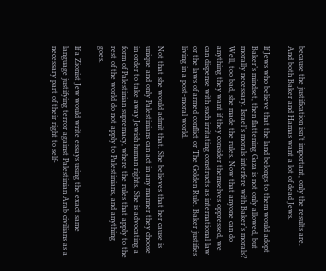because the justification isn’t important, only the results are. And both Baker and Hamas want a lot of dead Jews.

If Jews who believe that the land belongs to them would adopt Baker’s mindset, then flattening Gaza is not only allowed, but morally necessary. Israel’s morals interfere with Baker’s morals? Well, too bad, she made the rules. Now that anyone can do anything they want if they consider themselves oppressed, we can dispense with such irritating constructs as international law or the laws of armed conflict or The Golden Rule. Baker justifies living in a post-moral world.

Not that she would admit that. She believes that her cause is unique and only Palestinians can act in any manner they choose in order to take away Jewish human rights. She is advocating a form of Palestinian supremacy, where the rules that apply to the rest of the world do not apply to Palestinians, and anything goes.

If a Zionist Jew would write essays using the exact same language justifying terror against Palestinian Arab civilians as a necessary part of their right to self-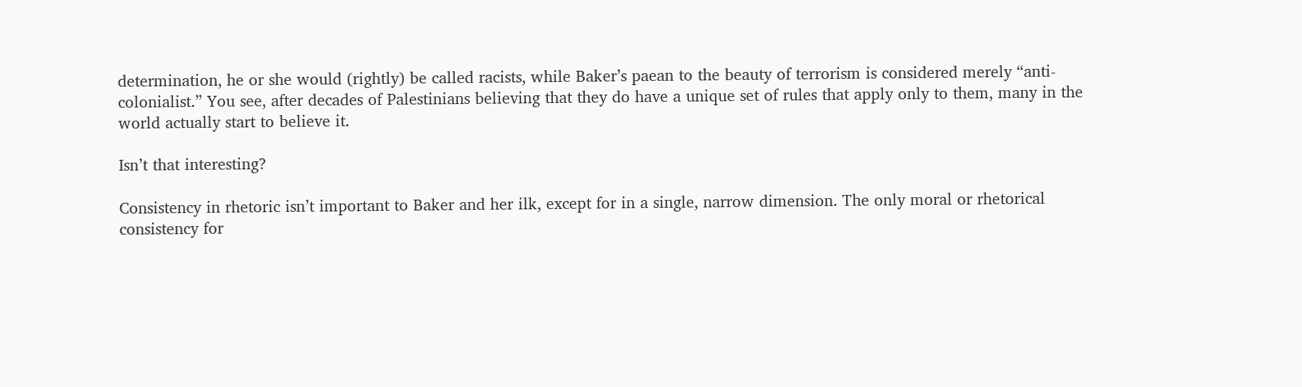determination, he or she would (rightly) be called racists, while Baker’s paean to the beauty of terrorism is considered merely “anti-colonialist.” You see, after decades of Palestinians believing that they do have a unique set of rules that apply only to them, many in the world actually start to believe it.

Isn’t that interesting?

Consistency in rhetoric isn’t important to Baker and her ilk, except for in a single, narrow dimension. The only moral or rhetorical consistency for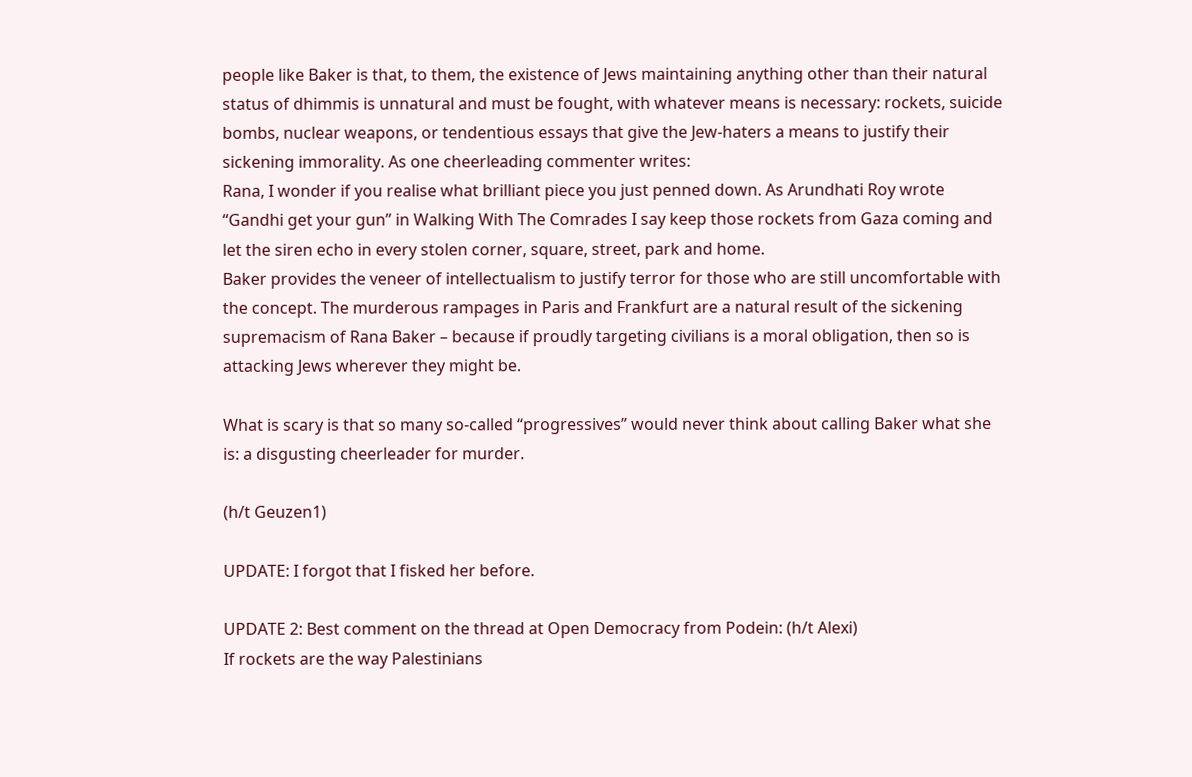people like Baker is that, to them, the existence of Jews maintaining anything other than their natural status of dhimmis is unnatural and must be fought, with whatever means is necessary: rockets, suicide bombs, nuclear weapons, or tendentious essays that give the Jew-haters a means to justify their sickening immorality. As one cheerleading commenter writes:
Rana, I wonder if you realise what brilliant piece you just penned down. As Arundhati Roy wrote “Gandhi get your gun” in Walking With The Comrades I say keep those rockets from Gaza coming and let the siren echo in every stolen corner, square, street, park and home.
Baker provides the veneer of intellectualism to justify terror for those who are still uncomfortable with the concept. The murderous rampages in Paris and Frankfurt are a natural result of the sickening supremacism of Rana Baker – because if proudly targeting civilians is a moral obligation, then so is attacking Jews wherever they might be.

What is scary is that so many so-called “progressives” would never think about calling Baker what she is: a disgusting cheerleader for murder.

(h/t Geuzen1)

UPDATE: I forgot that I fisked her before.

UPDATE 2: Best comment on the thread at Open Democracy from Podein: (h/t Alexi)
If rockets are the way Palestinians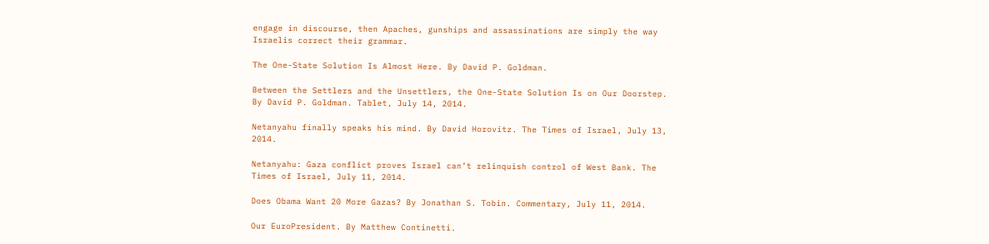engage in discourse, then Apaches, gunships and assassinations are simply the way Israelis correct their grammar.

The One-State Solution Is Almost Here. By David P. Goldman.

Between the Settlers and the Unsettlers, the One-State Solution Is on Our Doorstep. By David P. Goldman. Tablet, July 14, 2014.

Netanyahu finally speaks his mind. By David Horovitz. The Times of Israel, July 13, 2014.

Netanyahu: Gaza conflict proves Israel can’t relinquish control of West Bank. The Times of Israel, July 11, 2014.

Does Obama Want 20 More Gazas? By Jonathan S. Tobin. Commentary, July 11, 2014.

Our EuroPresident. By Matthew Continetti.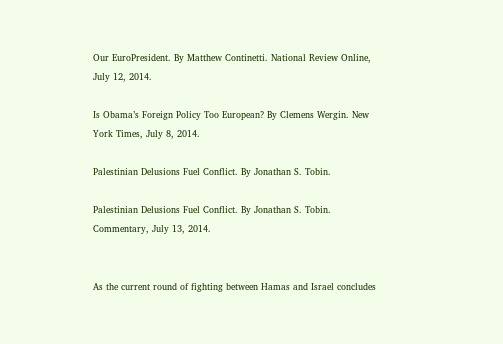Our EuroPresident. By Matthew Continetti. National Review Online, July 12, 2014.

Is Obama’s Foreign Policy Too European? By Clemens Wergin. New York Times, July 8, 2014.

Palestinian Delusions Fuel Conflict. By Jonathan S. Tobin.

Palestinian Delusions Fuel Conflict. By Jonathan S. Tobin. Commentary, July 13, 2014.


As the current round of fighting between Hamas and Israel concludes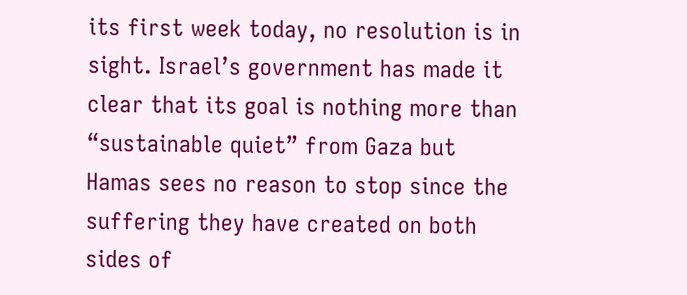its first week today, no resolution is in sight. Israel’s government has made it clear that its goal is nothing more than “sustainable quiet” from Gaza but Hamas sees no reason to stop since the suffering they have created on both sides of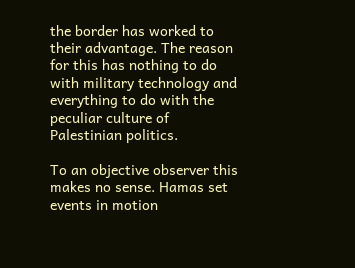the border has worked to their advantage. The reason for this has nothing to do with military technology and everything to do with the peculiar culture of Palestinian politics.

To an objective observer this makes no sense. Hamas set events in motion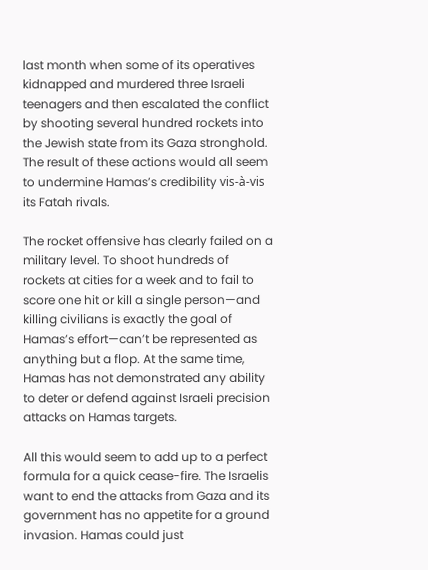last month when some of its operatives kidnapped and murdered three Israeli teenagers and then escalated the conflict by shooting several hundred rockets into the Jewish state from its Gaza stronghold. The result of these actions would all seem to undermine Hamas’s credibility vis-à-vis its Fatah rivals.

The rocket offensive has clearly failed on a military level. To shoot hundreds of rockets at cities for a week and to fail to score one hit or kill a single person—and killing civilians is exactly the goal of Hamas’s effort—can’t be represented as anything but a flop. At the same time, Hamas has not demonstrated any ability to deter or defend against Israeli precision attacks on Hamas targets.

All this would seem to add up to a perfect formula for a quick cease-fire. The Israelis want to end the attacks from Gaza and its government has no appetite for a ground invasion. Hamas could just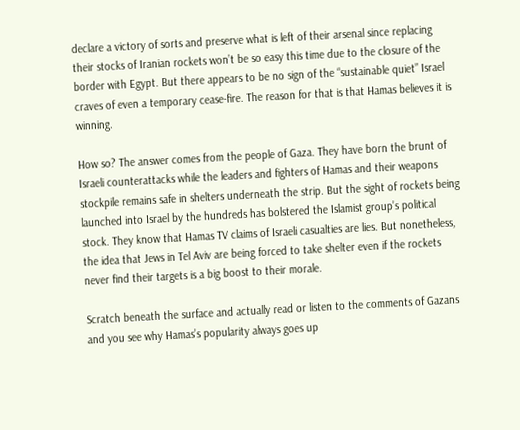declare a victory of sorts and preserve what is left of their arsenal since replacing their stocks of Iranian rockets won’t be so easy this time due to the closure of the border with Egypt. But there appears to be no sign of the “sustainable quiet” Israel craves of even a temporary cease-fire. The reason for that is that Hamas believes it is winning.

How so? The answer comes from the people of Gaza. They have born the brunt of Israeli counterattacks while the leaders and fighters of Hamas and their weapons stockpile remains safe in shelters underneath the strip. But the sight of rockets being launched into Israel by the hundreds has bolstered the Islamist group’s political stock. They know that Hamas TV claims of Israeli casualties are lies. But nonetheless, the idea that Jews in Tel Aviv are being forced to take shelter even if the rockets never find their targets is a big boost to their morale.

Scratch beneath the surface and actually read or listen to the comments of Gazans and you see why Hamas’s popularity always goes up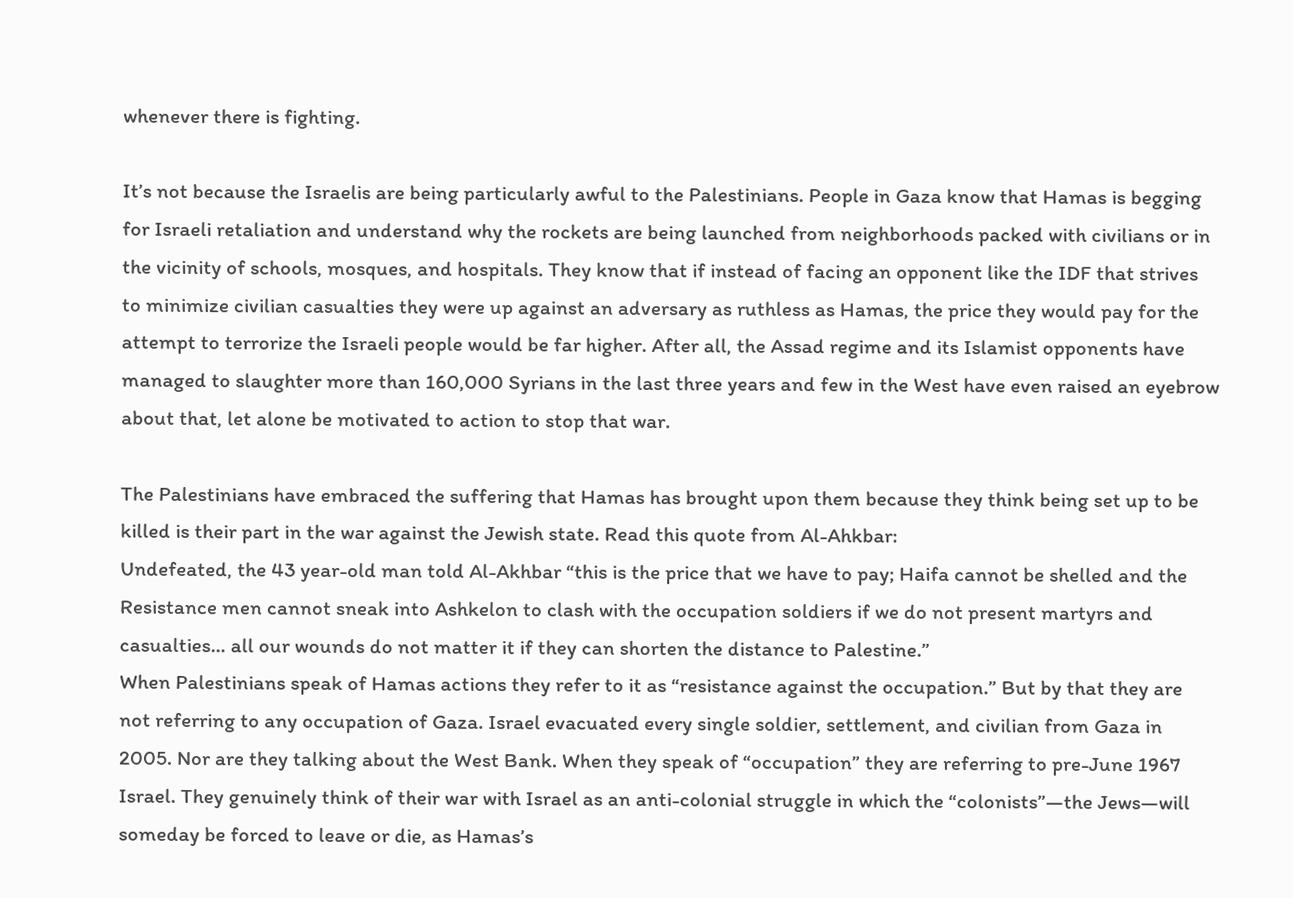whenever there is fighting.

It’s not because the Israelis are being particularly awful to the Palestinians. People in Gaza know that Hamas is begging for Israeli retaliation and understand why the rockets are being launched from neighborhoods packed with civilians or in the vicinity of schools, mosques, and hospitals. They know that if instead of facing an opponent like the IDF that strives to minimize civilian casualties they were up against an adversary as ruthless as Hamas, the price they would pay for the attempt to terrorize the Israeli people would be far higher. After all, the Assad regime and its Islamist opponents have managed to slaughter more than 160,000 Syrians in the last three years and few in the West have even raised an eyebrow about that, let alone be motivated to action to stop that war.

The Palestinians have embraced the suffering that Hamas has brought upon them because they think being set up to be killed is their part in the war against the Jewish state. Read this quote from Al-Ahkbar:
Undefeated, the 43 year-old man told Al-Akhbar “this is the price that we have to pay; Haifa cannot be shelled and the Resistance men cannot sneak into Ashkelon to clash with the occupation soldiers if we do not present martyrs and casualties… all our wounds do not matter it if they can shorten the distance to Palestine.”
When Palestinians speak of Hamas actions they refer to it as “resistance against the occupation.” But by that they are not referring to any occupation of Gaza. Israel evacuated every single soldier, settlement, and civilian from Gaza in 2005. Nor are they talking about the West Bank. When they speak of “occupation” they are referring to pre-June 1967 Israel. They genuinely think of their war with Israel as an anti-colonial struggle in which the “colonists”—the Jews—will someday be forced to leave or die, as Hamas’s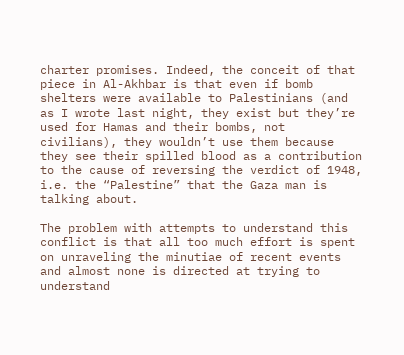charter promises. Indeed, the conceit of that piece in Al-Akhbar is that even if bomb shelters were available to Palestinians (and as I wrote last night, they exist but they’re used for Hamas and their bombs, not civilians), they wouldn’t use them because they see their spilled blood as a contribution to the cause of reversing the verdict of 1948, i.e. the “Palestine” that the Gaza man is talking about.

The problem with attempts to understand this conflict is that all too much effort is spent on unraveling the minutiae of recent events and almost none is directed at trying to understand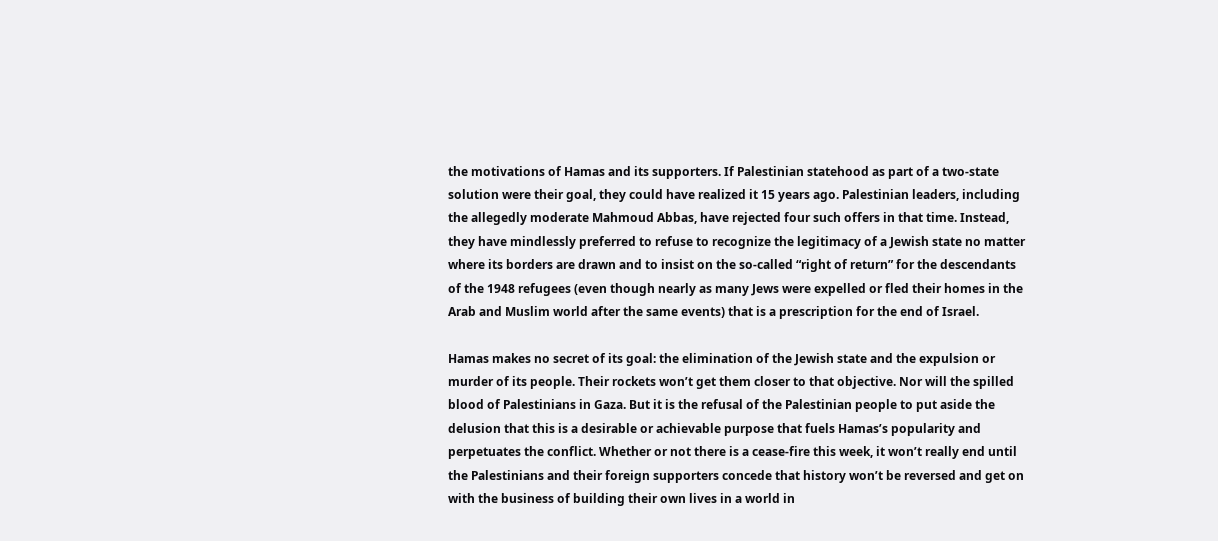the motivations of Hamas and its supporters. If Palestinian statehood as part of a two-state solution were their goal, they could have realized it 15 years ago. Palestinian leaders, including the allegedly moderate Mahmoud Abbas, have rejected four such offers in that time. Instead, they have mindlessly preferred to refuse to recognize the legitimacy of a Jewish state no matter where its borders are drawn and to insist on the so-called “right of return” for the descendants of the 1948 refugees (even though nearly as many Jews were expelled or fled their homes in the Arab and Muslim world after the same events) that is a prescription for the end of Israel.

Hamas makes no secret of its goal: the elimination of the Jewish state and the expulsion or murder of its people. Their rockets won’t get them closer to that objective. Nor will the spilled blood of Palestinians in Gaza. But it is the refusal of the Palestinian people to put aside the delusion that this is a desirable or achievable purpose that fuels Hamas’s popularity and perpetuates the conflict. Whether or not there is a cease-fire this week, it won’t really end until the Palestinians and their foreign supporters concede that history won’t be reversed and get on with the business of building their own lives in a world in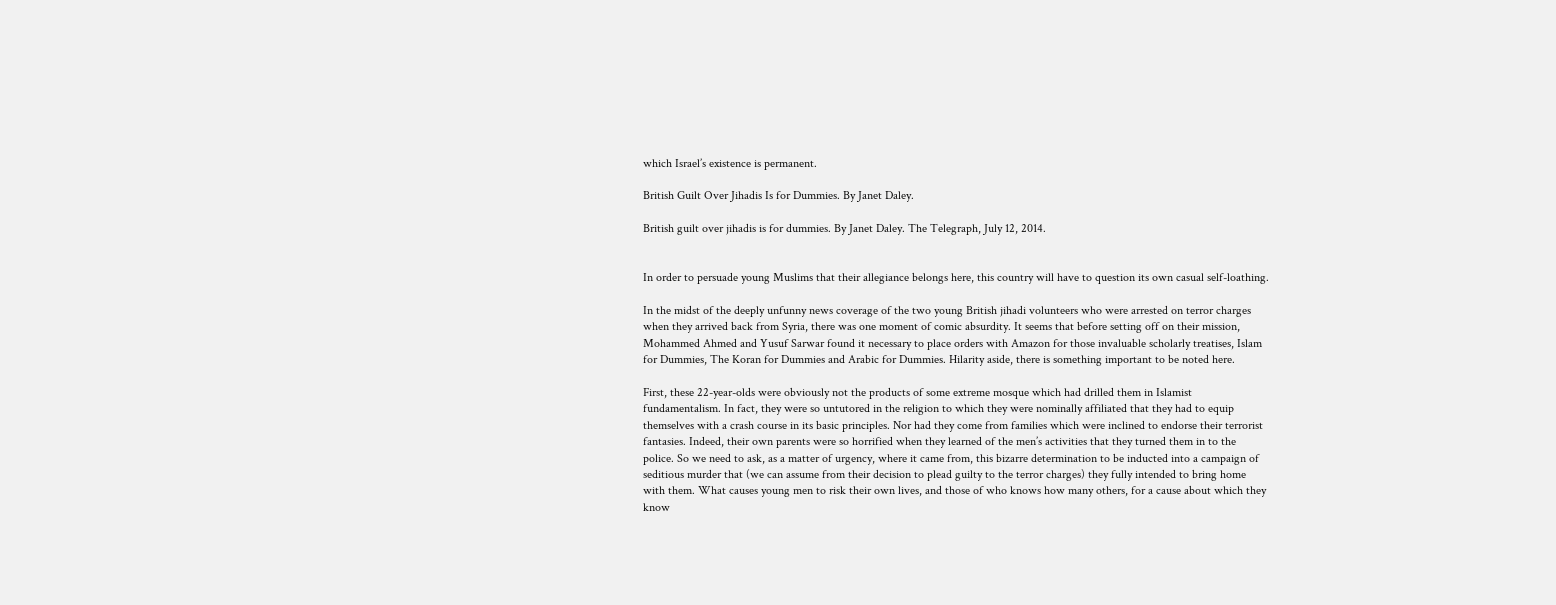which Israel’s existence is permanent.

British Guilt Over Jihadis Is for Dummies. By Janet Daley.

British guilt over jihadis is for dummies. By Janet Daley. The Telegraph, July 12, 2014.


In order to persuade young Muslims that their allegiance belongs here, this country will have to question its own casual self-loathing.

In the midst of the deeply unfunny news coverage of the two young British jihadi volunteers who were arrested on terror charges when they arrived back from Syria, there was one moment of comic absurdity. It seems that before setting off on their mission, Mohammed Ahmed and Yusuf Sarwar found it necessary to place orders with Amazon for those invaluable scholarly treatises, Islam for Dummies, The Koran for Dummies and Arabic for Dummies. Hilarity aside, there is something important to be noted here.

First, these 22-year-olds were obviously not the products of some extreme mosque which had drilled them in Islamist fundamentalism. In fact, they were so untutored in the religion to which they were nominally affiliated that they had to equip themselves with a crash course in its basic principles. Nor had they come from families which were inclined to endorse their terrorist fantasies. Indeed, their own parents were so horrified when they learned of the men’s activities that they turned them in to the police. So we need to ask, as a matter of urgency, where it came from, this bizarre determination to be inducted into a campaign of seditious murder that (we can assume from their decision to plead guilty to the terror charges) they fully intended to bring home with them. What causes young men to risk their own lives, and those of who knows how many others, for a cause about which they know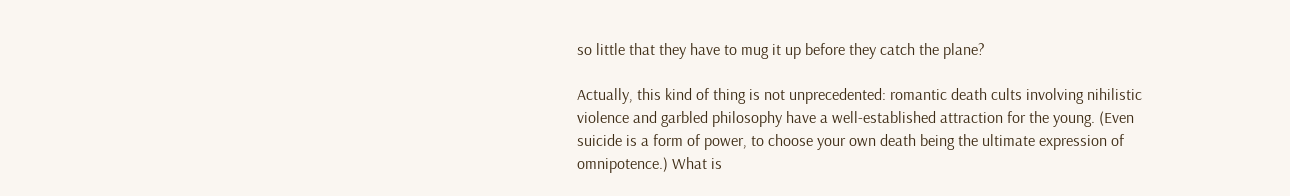so little that they have to mug it up before they catch the plane?

Actually, this kind of thing is not unprecedented: romantic death cults involving nihilistic violence and garbled philosophy have a well-established attraction for the young. (Even suicide is a form of power, to choose your own death being the ultimate expression of omnipotence.) What is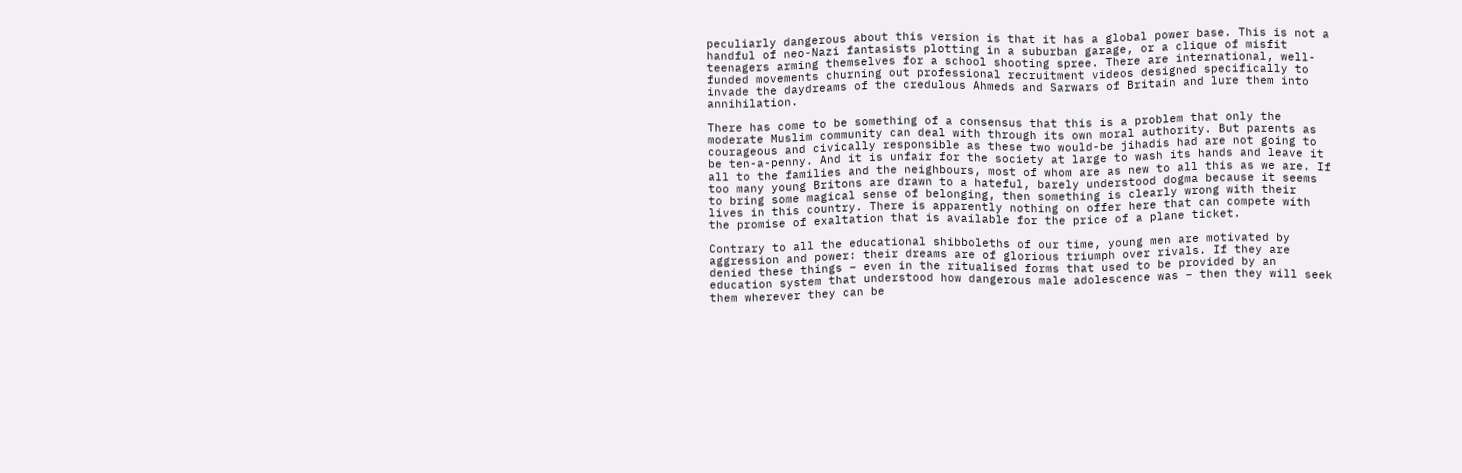peculiarly dangerous about this version is that it has a global power base. This is not a handful of neo-Nazi fantasists plotting in a suburban garage, or a clique of misfit teenagers arming themselves for a school shooting spree. There are international, well-funded movements churning out professional recruitment videos designed specifically to invade the daydreams of the credulous Ahmeds and Sarwars of Britain and lure them into annihilation.

There has come to be something of a consensus that this is a problem that only the moderate Muslim community can deal with through its own moral authority. But parents as courageous and civically responsible as these two would-be jihadis had are not going to be ten-a-penny. And it is unfair for the society at large to wash its hands and leave it all to the families and the neighbours, most of whom are as new to all this as we are. If too many young Britons are drawn to a hateful, barely understood dogma because it seems to bring some magical sense of belonging, then something is clearly wrong with their lives in this country. There is apparently nothing on offer here that can compete with the promise of exaltation that is available for the price of a plane ticket.

Contrary to all the educational shibboleths of our time, young men are motivated by aggression and power: their dreams are of glorious triumph over rivals. If they are denied these things – even in the ritualised forms that used to be provided by an education system that understood how dangerous male adolescence was – then they will seek them wherever they can be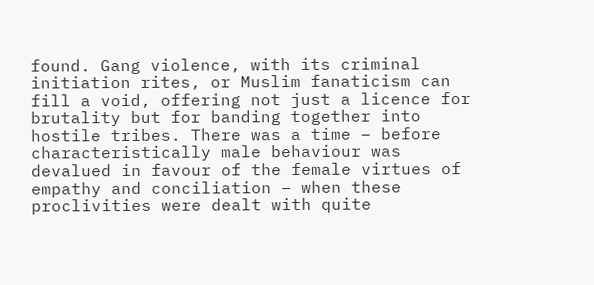found. Gang violence, with its criminal initiation rites, or Muslim fanaticism can fill a void, offering not just a licence for brutality but for banding together into hostile tribes. There was a time – before characteristically male behaviour was devalued in favour of the female virtues of empathy and conciliation – when these proclivities were dealt with quite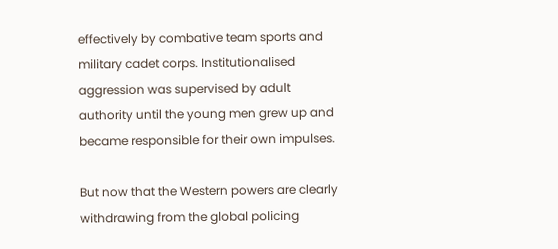effectively by combative team sports and military cadet corps. Institutionalised aggression was supervised by adult authority until the young men grew up and became responsible for their own impulses.

But now that the Western powers are clearly withdrawing from the global policing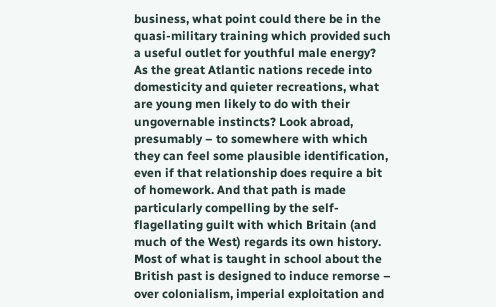business, what point could there be in the quasi-military training which provided such a useful outlet for youthful male energy? As the great Atlantic nations recede into domesticity and quieter recreations, what are young men likely to do with their ungovernable instincts? Look abroad, presumably – to somewhere with which they can feel some plausible identification, even if that relationship does require a bit of homework. And that path is made particularly compelling by the self-flagellating guilt with which Britain (and much of the West) regards its own history. Most of what is taught in school about the British past is designed to induce remorse – over colonialism, imperial exploitation and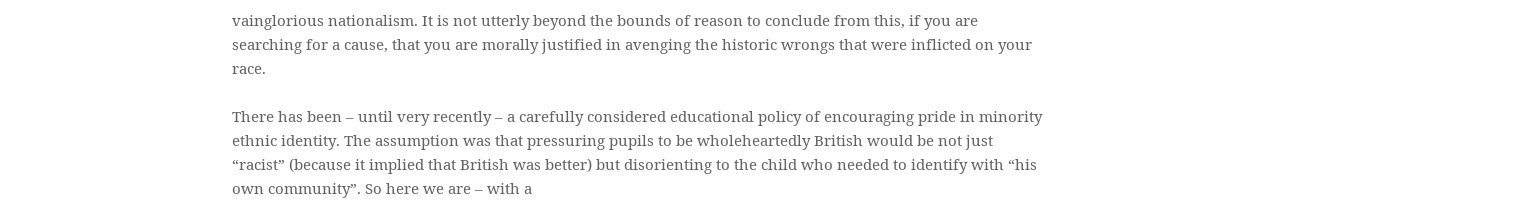vainglorious nationalism. It is not utterly beyond the bounds of reason to conclude from this, if you are searching for a cause, that you are morally justified in avenging the historic wrongs that were inflicted on your race.

There has been – until very recently – a carefully considered educational policy of encouraging pride in minority ethnic identity. The assumption was that pressuring pupils to be wholeheartedly British would be not just “racist” (because it implied that British was better) but disorienting to the child who needed to identify with “his own community”. So here we are – with a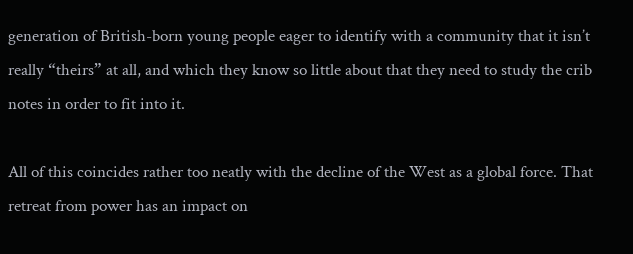generation of British-born young people eager to identify with a community that it isn’t really “theirs” at all, and which they know so little about that they need to study the crib notes in order to fit into it.

All of this coincides rather too neatly with the decline of the West as a global force. That retreat from power has an impact on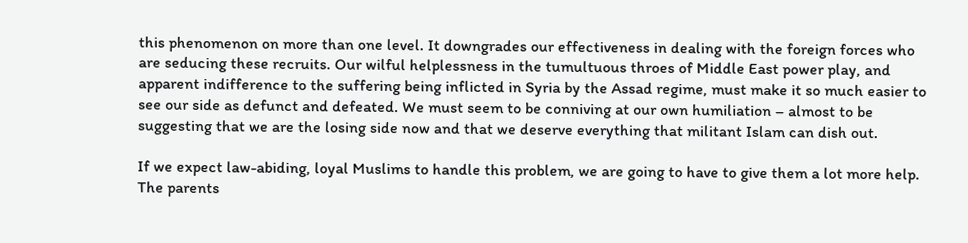this phenomenon on more than one level. It downgrades our effectiveness in dealing with the foreign forces who are seducing these recruits. Our wilful helplessness in the tumultuous throes of Middle East power play, and apparent indifference to the suffering being inflicted in Syria by the Assad regime, must make it so much easier to see our side as defunct and defeated. We must seem to be conniving at our own humiliation – almost to be suggesting that we are the losing side now and that we deserve everything that militant Islam can dish out.

If we expect law-abiding, loyal Muslims to handle this problem, we are going to have to give them a lot more help. The parents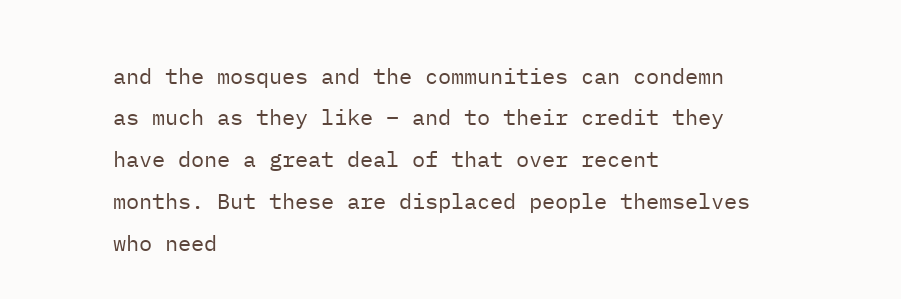and the mosques and the communities can condemn as much as they like – and to their credit they have done a great deal of that over recent months. But these are displaced people themselves who need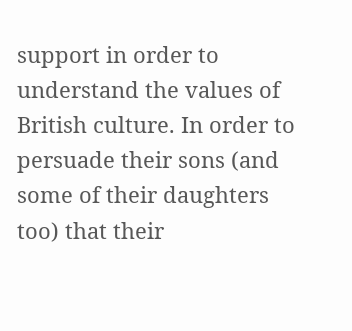support in order to understand the values of British culture. In order to persuade their sons (and some of their daughters too) that their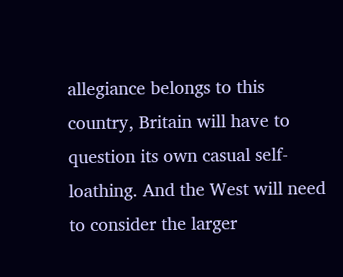allegiance belongs to this country, Britain will have to question its own casual self-loathing. And the West will need to consider the larger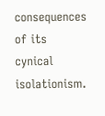consequences of its cynical isolationism.